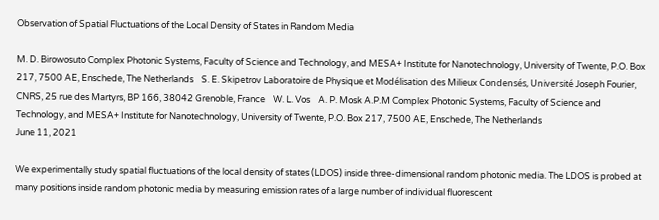Observation of Spatial Fluctuations of the Local Density of States in Random Media

M. D. Birowosuto Complex Photonic Systems, Faculty of Science and Technology, and MESA+ Institute for Nanotechnology, University of Twente, P.O. Box 217, 7500 AE, Enschede, The Netherlands    S. E. Skipetrov Laboratoire de Physique et Modélisation des Milieux Condensés, Université Joseph Fourier, CNRS, 25 rue des Martyrs, BP 166, 38042 Grenoble, France    W. L. Vos    A. P. Mosk A.P.M Complex Photonic Systems, Faculty of Science and Technology, and MESA+ Institute for Nanotechnology, University of Twente, P.O. Box 217, 7500 AE, Enschede, The Netherlands
June 11, 2021

We experimentally study spatial fluctuations of the local density of states (LDOS) inside three-dimensional random photonic media. The LDOS is probed at many positions inside random photonic media by measuring emission rates of a large number of individual fluorescent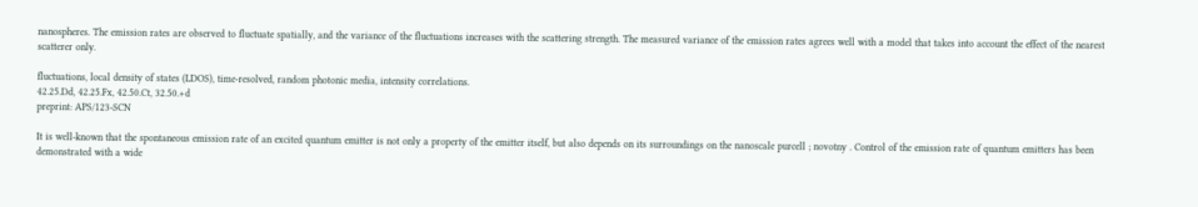nanospheres. The emission rates are observed to fluctuate spatially, and the variance of the fluctuations increases with the scattering strength. The measured variance of the emission rates agrees well with a model that takes into account the effect of the nearest scatterer only.

fluctuations, local density of states (LDOS), time-resolved, random photonic media, intensity correlations.
42.25.Dd, 42.25.Fx, 42.50.Ct, 32.50.+d
preprint: APS/123-SCN

It is well-known that the spontaneous emission rate of an excited quantum emitter is not only a property of the emitter itself, but also depends on its surroundings on the nanoscale purcell ; novotny . Control of the emission rate of quantum emitters has been demonstrated with a wide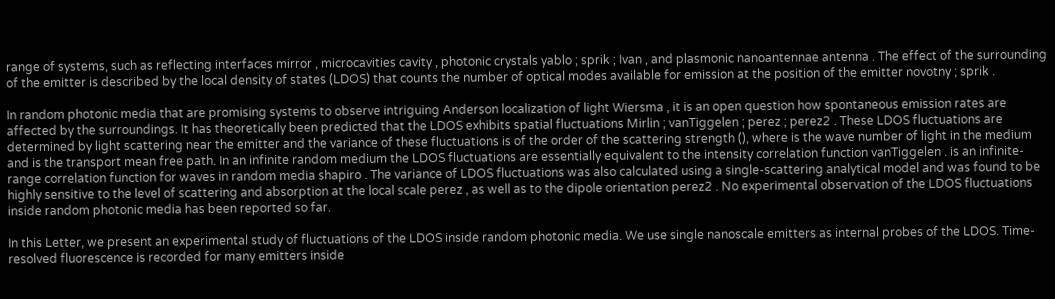range of systems, such as reflecting interfaces mirror , microcavities cavity , photonic crystals yablo ; sprik ; Ivan , and plasmonic nanoantennae antenna . The effect of the surrounding of the emitter is described by the local density of states (LDOS) that counts the number of optical modes available for emission at the position of the emitter novotny ; sprik .

In random photonic media that are promising systems to observe intriguing Anderson localization of light Wiersma , it is an open question how spontaneous emission rates are affected by the surroundings. It has theoretically been predicted that the LDOS exhibits spatial fluctuations Mirlin ; vanTiggelen ; perez ; perez2 . These LDOS fluctuations are determined by light scattering near the emitter and the variance of these fluctuations is of the order of the scattering strength (), where is the wave number of light in the medium and is the transport mean free path. In an infinite random medium the LDOS fluctuations are essentially equivalent to the intensity correlation function vanTiggelen . is an infinite-range correlation function for waves in random media shapiro . The variance of LDOS fluctuations was also calculated using a single-scattering analytical model and was found to be highly sensitive to the level of scattering and absorption at the local scale perez , as well as to the dipole orientation perez2 . No experimental observation of the LDOS fluctuations inside random photonic media has been reported so far.

In this Letter, we present an experimental study of fluctuations of the LDOS inside random photonic media. We use single nanoscale emitters as internal probes of the LDOS. Time-resolved fluorescence is recorded for many emitters inside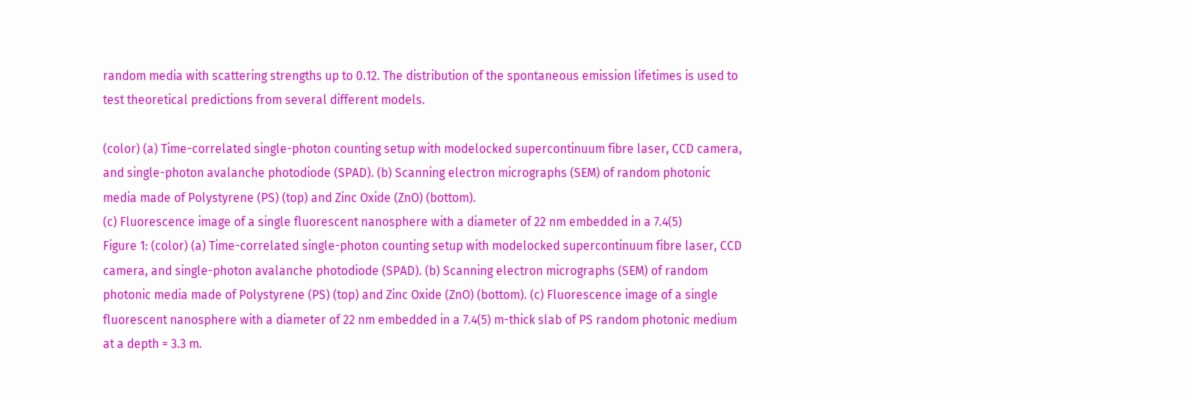random media with scattering strengths up to 0.12. The distribution of the spontaneous emission lifetimes is used to test theoretical predictions from several different models.

(color) (a) Time-correlated single-photon counting setup with modelocked supercontinuum fibre laser, CCD camera, and single-photon avalanche photodiode (SPAD). (b) Scanning electron micrographs (SEM) of random photonic media made of Polystyrene (PS) (top) and Zinc Oxide (ZnO) (bottom).
(c) Fluorescence image of a single fluorescent nanosphere with a diameter of 22 nm embedded in a 7.4(5)
Figure 1: (color) (a) Time-correlated single-photon counting setup with modelocked supercontinuum fibre laser, CCD camera, and single-photon avalanche photodiode (SPAD). (b) Scanning electron micrographs (SEM) of random photonic media made of Polystyrene (PS) (top) and Zinc Oxide (ZnO) (bottom). (c) Fluorescence image of a single fluorescent nanosphere with a diameter of 22 nm embedded in a 7.4(5) m-thick slab of PS random photonic medium at a depth = 3.3 m.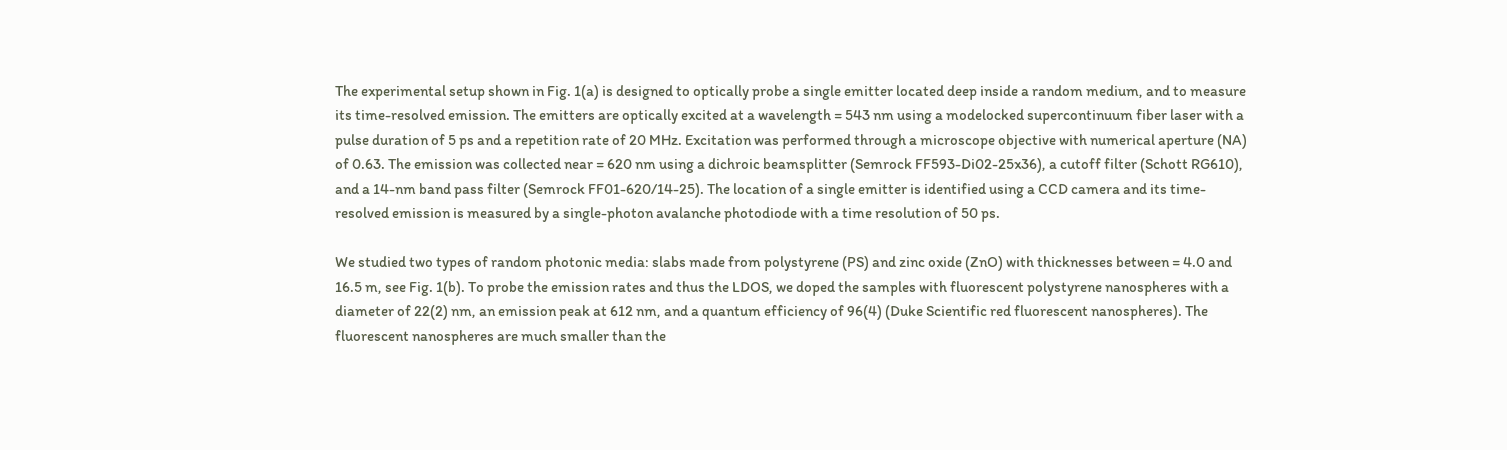The experimental setup shown in Fig. 1(a) is designed to optically probe a single emitter located deep inside a random medium, and to measure its time-resolved emission. The emitters are optically excited at a wavelength = 543 nm using a modelocked supercontinuum fiber laser with a pulse duration of 5 ps and a repetition rate of 20 MHz. Excitation was performed through a microscope objective with numerical aperture (NA) of 0.63. The emission was collected near = 620 nm using a dichroic beamsplitter (Semrock FF593-Di02-25x36), a cutoff filter (Schott RG610), and a 14-nm band pass filter (Semrock FF01-620/14-25). The location of a single emitter is identified using a CCD camera and its time-resolved emission is measured by a single-photon avalanche photodiode with a time resolution of 50 ps.

We studied two types of random photonic media: slabs made from polystyrene (PS) and zinc oxide (ZnO) with thicknesses between = 4.0 and 16.5 m, see Fig. 1(b). To probe the emission rates and thus the LDOS, we doped the samples with fluorescent polystyrene nanospheres with a diameter of 22(2) nm, an emission peak at 612 nm, and a quantum efficiency of 96(4) (Duke Scientific red fluorescent nanospheres). The fluorescent nanospheres are much smaller than the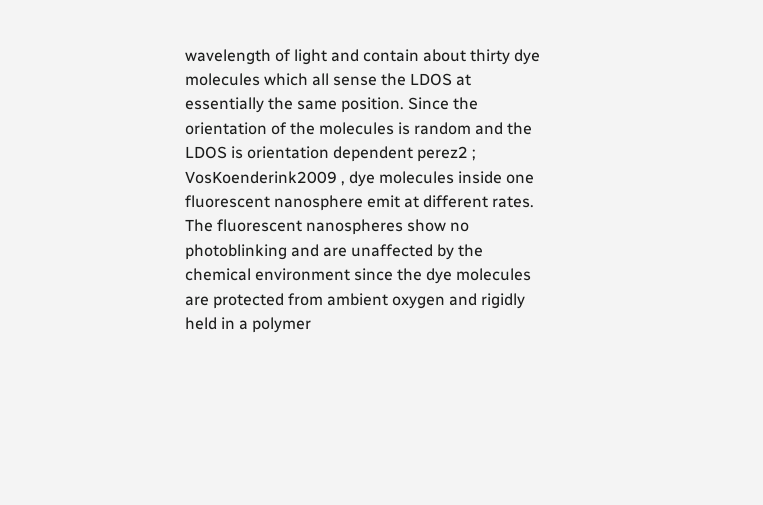wavelength of light and contain about thirty dye molecules which all sense the LDOS at essentially the same position. Since the orientation of the molecules is random and the LDOS is orientation dependent perez2 ; VosKoenderink2009 , dye molecules inside one fluorescent nanosphere emit at different rates. The fluorescent nanospheres show no photoblinking and are unaffected by the chemical environment since the dye molecules are protected from ambient oxygen and rigidly held in a polymer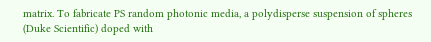matrix. To fabricate PS random photonic media, a polydisperse suspension of spheres (Duke Scientific) doped with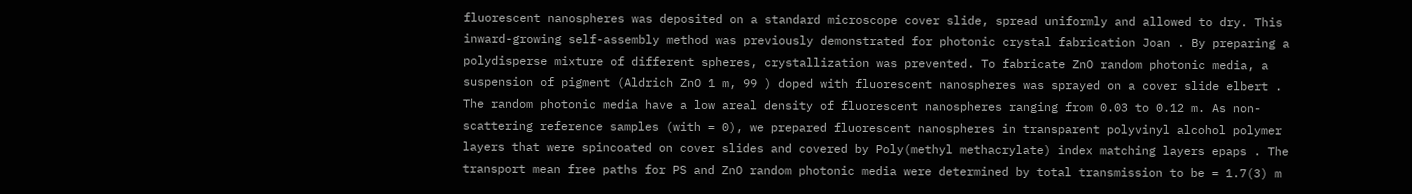fluorescent nanospheres was deposited on a standard microscope cover slide, spread uniformly and allowed to dry. This inward-growing self-assembly method was previously demonstrated for photonic crystal fabrication Joan . By preparing a polydisperse mixture of different spheres, crystallization was prevented. To fabricate ZnO random photonic media, a suspension of pigment (Aldrich ZnO 1 m, 99 ) doped with fluorescent nanospheres was sprayed on a cover slide elbert . The random photonic media have a low areal density of fluorescent nanospheres ranging from 0.03 to 0.12 m. As non-scattering reference samples (with = 0), we prepared fluorescent nanospheres in transparent polyvinyl alcohol polymer layers that were spincoated on cover slides and covered by Poly(methyl methacrylate) index matching layers epaps . The transport mean free paths for PS and ZnO random photonic media were determined by total transmission to be = 1.7(3) m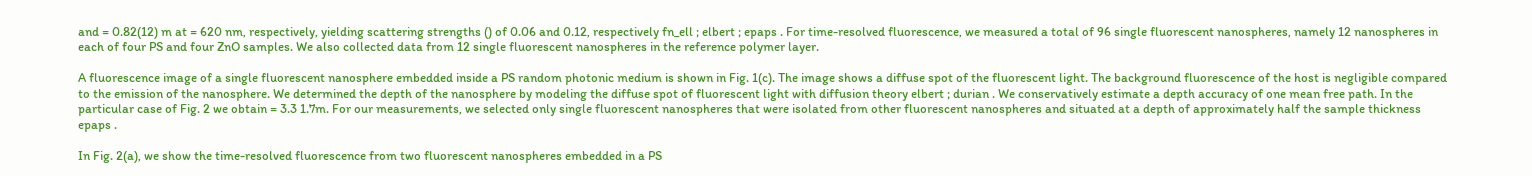and = 0.82(12) m at = 620 nm, respectively, yielding scattering strengths () of 0.06 and 0.12, respectively fn_ell ; elbert ; epaps . For time-resolved fluorescence, we measured a total of 96 single fluorescent nanospheres, namely 12 nanospheres in each of four PS and four ZnO samples. We also collected data from 12 single fluorescent nanospheres in the reference polymer layer.

A fluorescence image of a single fluorescent nanosphere embedded inside a PS random photonic medium is shown in Fig. 1(c). The image shows a diffuse spot of the fluorescent light. The background fluorescence of the host is negligible compared to the emission of the nanosphere. We determined the depth of the nanosphere by modeling the diffuse spot of fluorescent light with diffusion theory elbert ; durian . We conservatively estimate a depth accuracy of one mean free path. In the particular case of Fig. 2 we obtain = 3.3 1.7m. For our measurements, we selected only single fluorescent nanospheres that were isolated from other fluorescent nanospheres and situated at a depth of approximately half the sample thickness epaps .

In Fig. 2(a), we show the time-resolved fluorescence from two fluorescent nanospheres embedded in a PS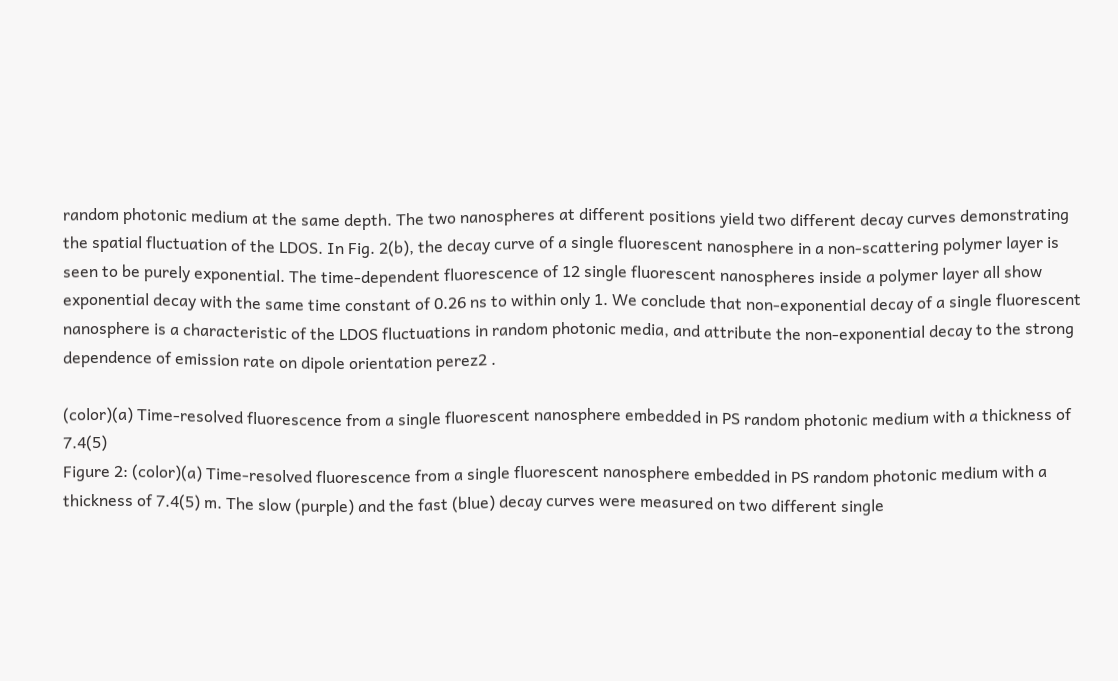random photonic medium at the same depth. The two nanospheres at different positions yield two different decay curves demonstrating the spatial fluctuation of the LDOS. In Fig. 2(b), the decay curve of a single fluorescent nanosphere in a non-scattering polymer layer is seen to be purely exponential. The time-dependent fluorescence of 12 single fluorescent nanospheres inside a polymer layer all show exponential decay with the same time constant of 0.26 ns to within only 1. We conclude that non-exponential decay of a single fluorescent nanosphere is a characteristic of the LDOS fluctuations in random photonic media, and attribute the non-exponential decay to the strong dependence of emission rate on dipole orientation perez2 .

(color)(a) Time-resolved fluorescence from a single fluorescent nanosphere embedded in PS random photonic medium with a thickness of 7.4(5)
Figure 2: (color)(a) Time-resolved fluorescence from a single fluorescent nanosphere embedded in PS random photonic medium with a thickness of 7.4(5) m. The slow (purple) and the fast (blue) decay curves were measured on two different single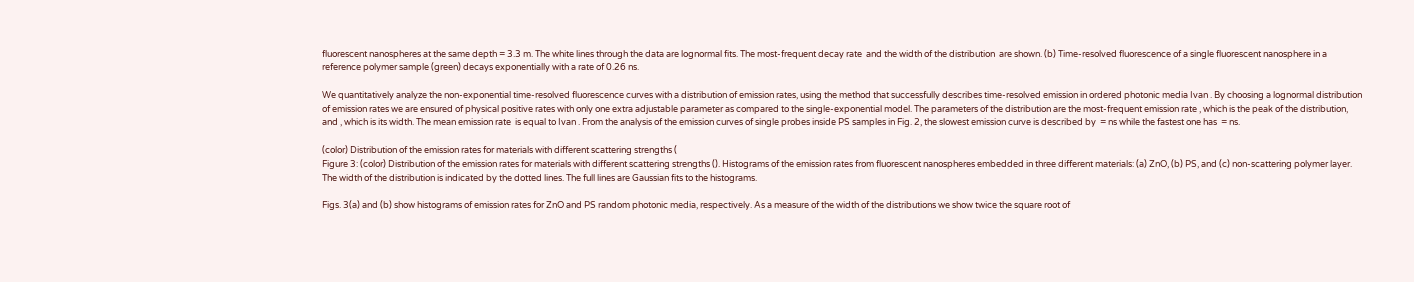fluorescent nanospheres at the same depth = 3.3 m. The white lines through the data are lognormal fits. The most-frequent decay rate  and the width of the distribution  are shown. (b) Time-resolved fluorescence of a single fluorescent nanosphere in a reference polymer sample (green) decays exponentially with a rate of 0.26 ns.

We quantitatively analyze the non-exponential time-resolved fluorescence curves with a distribution of emission rates, using the method that successfully describes time-resolved emission in ordered photonic media Ivan . By choosing a lognormal distribution of emission rates we are ensured of physical positive rates with only one extra adjustable parameter as compared to the single-exponential model. The parameters of the distribution are the most-frequent emission rate , which is the peak of the distribution, and , which is its width. The mean emission rate  is equal to Ivan . From the analysis of the emission curves of single probes inside PS samples in Fig. 2, the slowest emission curve is described by  = ns while the fastest one has  = ns.

(color) Distribution of the emission rates for materials with different scattering strengths (
Figure 3: (color) Distribution of the emission rates for materials with different scattering strengths (). Histograms of the emission rates from fluorescent nanospheres embedded in three different materials: (a) ZnO, (b) PS, and (c) non-scattering polymer layer. The width of the distribution is indicated by the dotted lines. The full lines are Gaussian fits to the histograms.

Figs. 3(a) and (b) show histograms of emission rates for ZnO and PS random photonic media, respectively. As a measure of the width of the distributions we show twice the square root of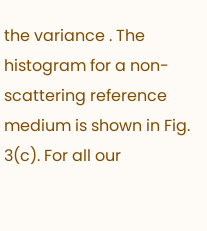the variance . The histogram for a non-scattering reference medium is shown in Fig. 3(c). For all our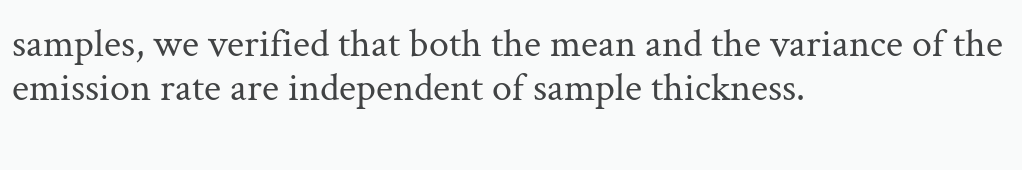samples, we verified that both the mean and the variance of the emission rate are independent of sample thickness.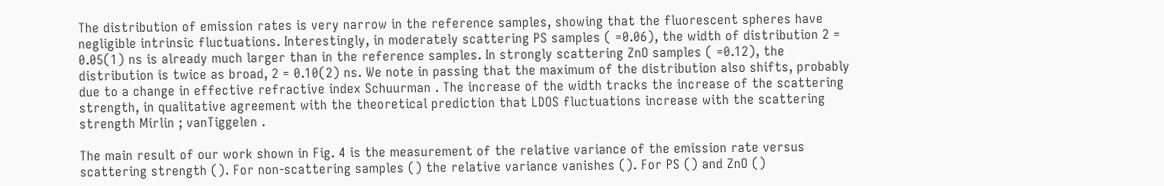The distribution of emission rates is very narrow in the reference samples, showing that the fluorescent spheres have negligible intrinsic fluctuations. Interestingly, in moderately scattering PS samples ( =0.06), the width of distribution 2 = 0.05(1) ns is already much larger than in the reference samples. In strongly scattering ZnO samples ( =0.12), the distribution is twice as broad, 2 = 0.10(2) ns. We note in passing that the maximum of the distribution also shifts, probably due to a change in effective refractive index Schuurman . The increase of the width tracks the increase of the scattering strength, in qualitative agreement with the theoretical prediction that LDOS fluctuations increase with the scattering strength Mirlin ; vanTiggelen .

The main result of our work shown in Fig. 4 is the measurement of the relative variance of the emission rate versus scattering strength (). For non-scattering samples () the relative variance vanishes (). For PS () and ZnO ()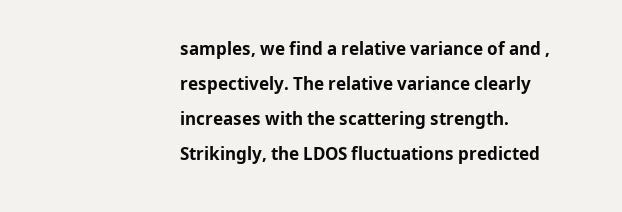samples, we find a relative variance of and , respectively. The relative variance clearly increases with the scattering strength. Strikingly, the LDOS fluctuations predicted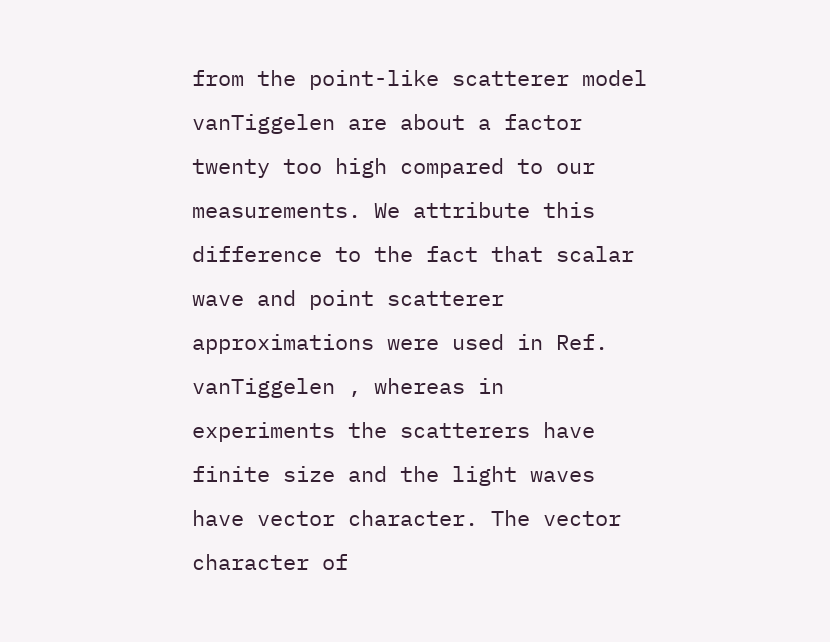from the point-like scatterer model vanTiggelen are about a factor twenty too high compared to our measurements. We attribute this difference to the fact that scalar wave and point scatterer approximations were used in Ref. vanTiggelen , whereas in experiments the scatterers have finite size and the light waves have vector character. The vector character of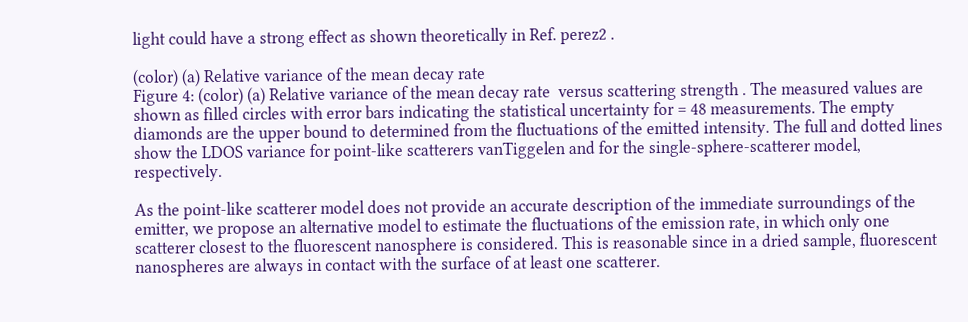light could have a strong effect as shown theoretically in Ref. perez2 .

(color) (a) Relative variance of the mean decay rate
Figure 4: (color) (a) Relative variance of the mean decay rate  versus scattering strength . The measured values are shown as filled circles with error bars indicating the statistical uncertainty for = 48 measurements. The empty diamonds are the upper bound to determined from the fluctuations of the emitted intensity. The full and dotted lines show the LDOS variance for point-like scatterers vanTiggelen and for the single-sphere-scatterer model, respectively.

As the point-like scatterer model does not provide an accurate description of the immediate surroundings of the emitter, we propose an alternative model to estimate the fluctuations of the emission rate, in which only one scatterer closest to the fluorescent nanosphere is considered. This is reasonable since in a dried sample, fluorescent nanospheres are always in contact with the surface of at least one scatterer.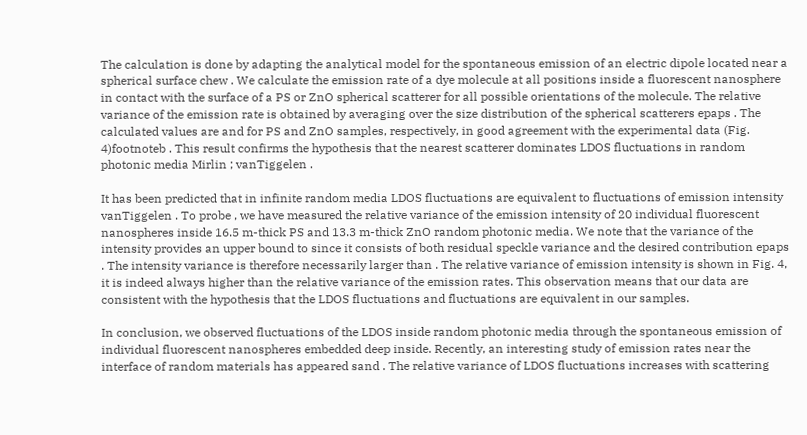The calculation is done by adapting the analytical model for the spontaneous emission of an electric dipole located near a spherical surface chew . We calculate the emission rate of a dye molecule at all positions inside a fluorescent nanosphere in contact with the surface of a PS or ZnO spherical scatterer for all possible orientations of the molecule. The relative variance of the emission rate is obtained by averaging over the size distribution of the spherical scatterers epaps . The calculated values are and for PS and ZnO samples, respectively, in good agreement with the experimental data (Fig. 4)footnoteb . This result confirms the hypothesis that the nearest scatterer dominates LDOS fluctuations in random photonic media Mirlin ; vanTiggelen .

It has been predicted that in infinite random media LDOS fluctuations are equivalent to fluctuations of emission intensity vanTiggelen . To probe , we have measured the relative variance of the emission intensity of 20 individual fluorescent nanospheres inside 16.5 m-thick PS and 13.3 m-thick ZnO random photonic media. We note that the variance of the intensity provides an upper bound to since it consists of both residual speckle variance and the desired contribution epaps . The intensity variance is therefore necessarily larger than . The relative variance of emission intensity is shown in Fig. 4, it is indeed always higher than the relative variance of the emission rates. This observation means that our data are consistent with the hypothesis that the LDOS fluctuations and fluctuations are equivalent in our samples.

In conclusion, we observed fluctuations of the LDOS inside random photonic media through the spontaneous emission of individual fluorescent nanospheres embedded deep inside. Recently, an interesting study of emission rates near the interface of random materials has appeared sand . The relative variance of LDOS fluctuations increases with scattering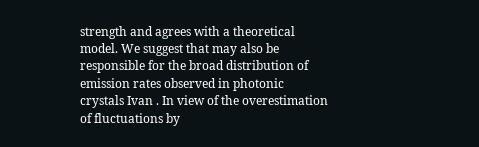strength and agrees with a theoretical model. We suggest that may also be responsible for the broad distribution of emission rates observed in photonic crystals Ivan . In view of the overestimation of fluctuations by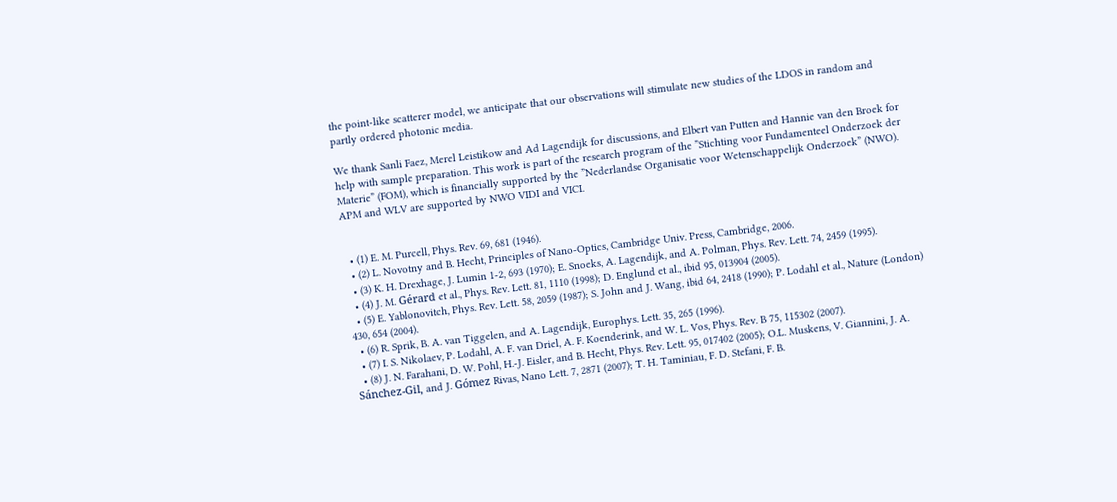the point-like scatterer model, we anticipate that our observations will stimulate new studies of the LDOS in random and partly ordered photonic media.

We thank Sanli Faez, Merel Leistikow and Ad Lagendijk for discussions, and Elbert van Putten and Hannie van den Broek for help with sample preparation. This work is part of the research program of the ”Stichting voor Fundamenteel Onderzoek der Materie” (FOM), which is financially supported by the ”Nederlandse Organisatie voor Wetenschappelijk Onderzoek” (NWO). APM and WLV are supported by NWO VIDI and VICI.


  • (1) E. M. Purcell, Phys. Rev. 69, 681 (1946).
  • (2) L. Novotny and B. Hecht, Principles of Nano-Optics, Cambridge Univ. Press, Cambridge, 2006.
  • (3) K. H. Drexhage, J. Lumin 1-2, 693 (1970); E. Snoeks, A. Lagendijk, and A. Polman, Phys. Rev. Lett. 74, 2459 (1995).
  • (4) J. M. Gérard et al., Phys. Rev. Lett. 81, 1110 (1998); D. Englund et al., ibid 95, 013904 (2005).
  • (5) E. Yablonovitch, Phys. Rev. Lett. 58, 2059 (1987); S. John and J. Wang, ibid 64, 2418 (1990); P. Lodahl et al., Nature (London) 430, 654 (2004).
  • (6) R. Sprik, B. A. van Tiggelen, and A. Lagendijk, Europhys. Lett. 35, 265 (1996).
  • (7) I. S. Nikolaev, P. Lodahl, A. F. van Driel, A. F. Koenderink, and W. L. Vos, Phys. Rev. B 75, 115302 (2007).
  • (8) J. N. Farahani, D. W. Pohl, H.-J. Eisler, and B. Hecht, Phys. Rev. Lett. 95, 017402 (2005); O.L. Muskens, V. Giannini, J. A. Sánchez-Gil, and J. Gómez Rivas, Nano Lett. 7, 2871 (2007); T. H. Taminiau, F. D. Stefani, F. B.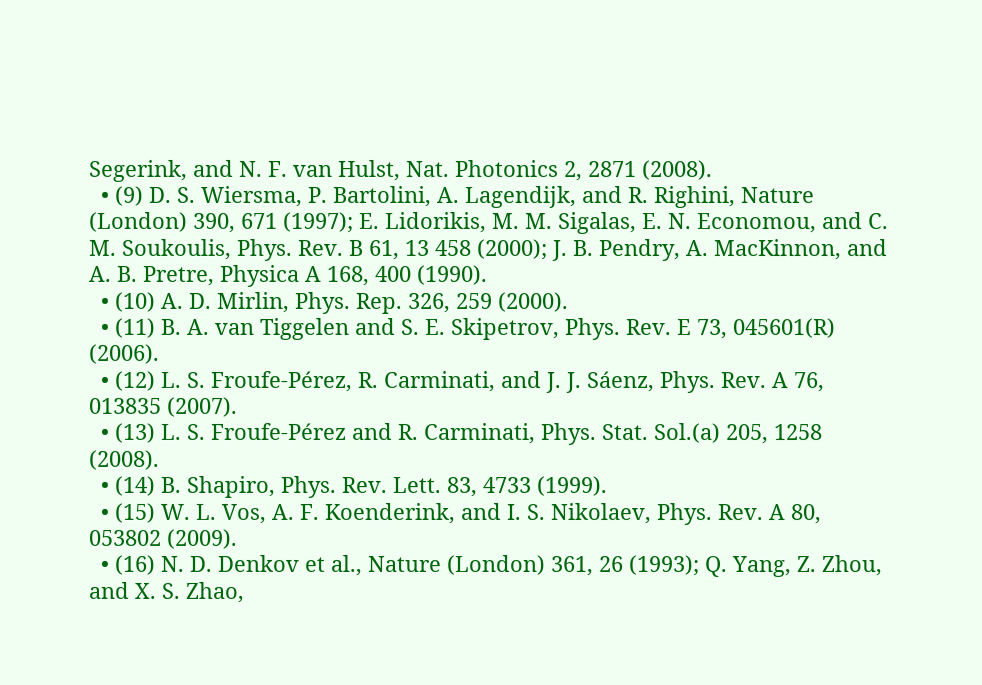Segerink, and N. F. van Hulst, Nat. Photonics 2, 2871 (2008).
  • (9) D. S. Wiersma, P. Bartolini, A. Lagendijk, and R. Righini, Nature (London) 390, 671 (1997); E. Lidorikis, M. M. Sigalas, E. N. Economou, and C. M. Soukoulis, Phys. Rev. B 61, 13 458 (2000); J. B. Pendry, A. MacKinnon, and A. B. Pretre, Physica A 168, 400 (1990).
  • (10) A. D. Mirlin, Phys. Rep. 326, 259 (2000).
  • (11) B. A. van Tiggelen and S. E. Skipetrov, Phys. Rev. E 73, 045601(R) (2006).
  • (12) L. S. Froufe-Pérez, R. Carminati, and J. J. Sáenz, Phys. Rev. A 76, 013835 (2007).
  • (13) L. S. Froufe-Pérez and R. Carminati, Phys. Stat. Sol.(a) 205, 1258 (2008).
  • (14) B. Shapiro, Phys. Rev. Lett. 83, 4733 (1999).
  • (15) W. L. Vos, A. F. Koenderink, and I. S. Nikolaev, Phys. Rev. A 80, 053802 (2009).
  • (16) N. D. Denkov et al., Nature (London) 361, 26 (1993); Q. Yang, Z. Zhou, and X. S. Zhao,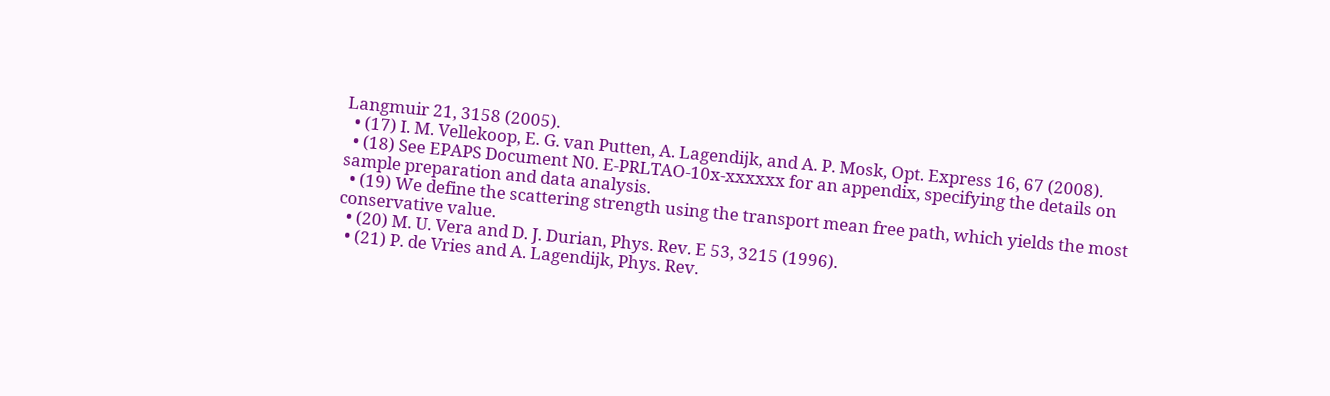Langmuir 21, 3158 (2005).
  • (17) I. M. Vellekoop, E. G. van Putten, A. Lagendijk, and A. P. Mosk, Opt. Express 16, 67 (2008).
  • (18) See EPAPS Document N0. E-PRLTAO-10x-xxxxxx for an appendix, specifying the details on sample preparation and data analysis.
  • (19) We define the scattering strength using the transport mean free path, which yields the most conservative value.
  • (20) M. U. Vera and D. J. Durian, Phys. Rev. E 53, 3215 (1996).
  • (21) P. de Vries and A. Lagendijk, Phys. Rev.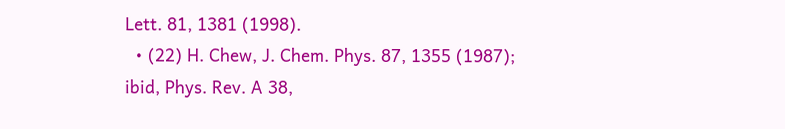Lett. 81, 1381 (1998).
  • (22) H. Chew, J. Chem. Phys. 87, 1355 (1987); ibid, Phys. Rev. A 38,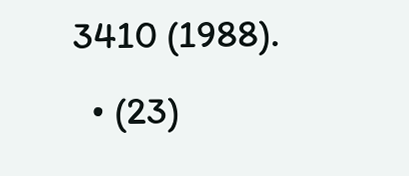3410 (1988).
  • (23)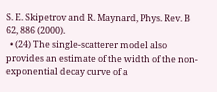S. E. Skipetrov and R. Maynard, Phys. Rev. B 62, 886 (2000).
  • (24) The single-scatterer model also provides an estimate of the width of the non-exponential decay curve of a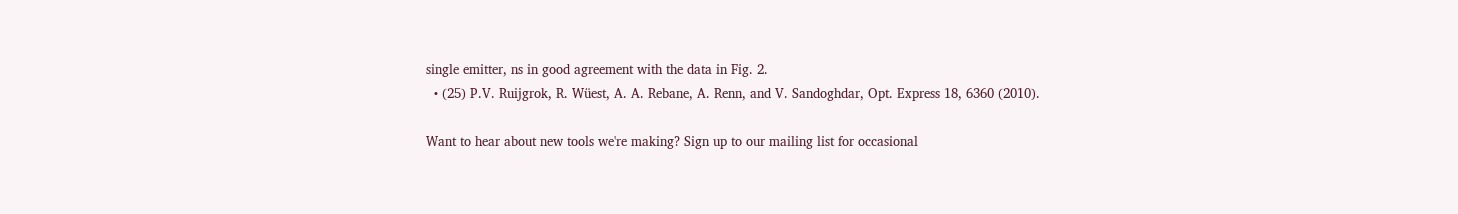single emitter, ns in good agreement with the data in Fig. 2.
  • (25) P.V. Ruijgrok, R. Wüest, A. A. Rebane, A. Renn, and V. Sandoghdar, Opt. Express 18, 6360 (2010).

Want to hear about new tools we're making? Sign up to our mailing list for occasional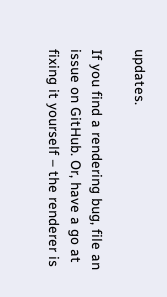updates.

If you find a rendering bug, file an issue on GitHub. Or, have a go at fixing it yourself – the renderer is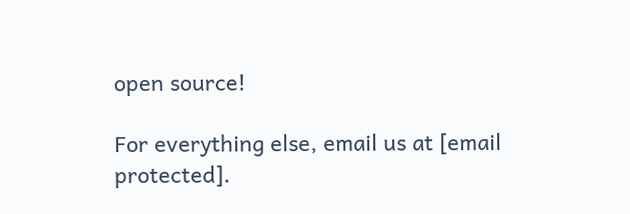open source!

For everything else, email us at [email protected].